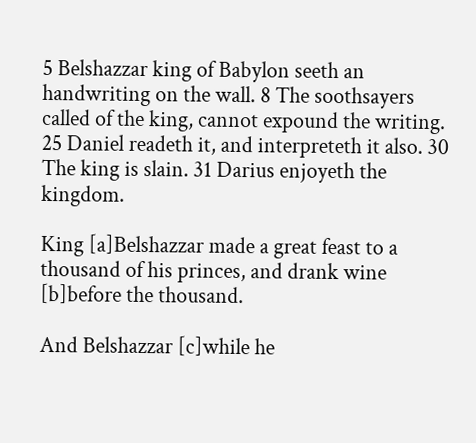5 Belshazzar king of Babylon seeth an handwriting on the wall. 8 The soothsayers called of the king, cannot expound the writing.  25 Daniel readeth it, and interpreteth it also. 30 The king is slain. 31 Darius enjoyeth the kingdom.

King [a]Belshazzar made a great feast to a thousand of his princes, and drank wine [b]before the thousand.

And Belshazzar [c]while he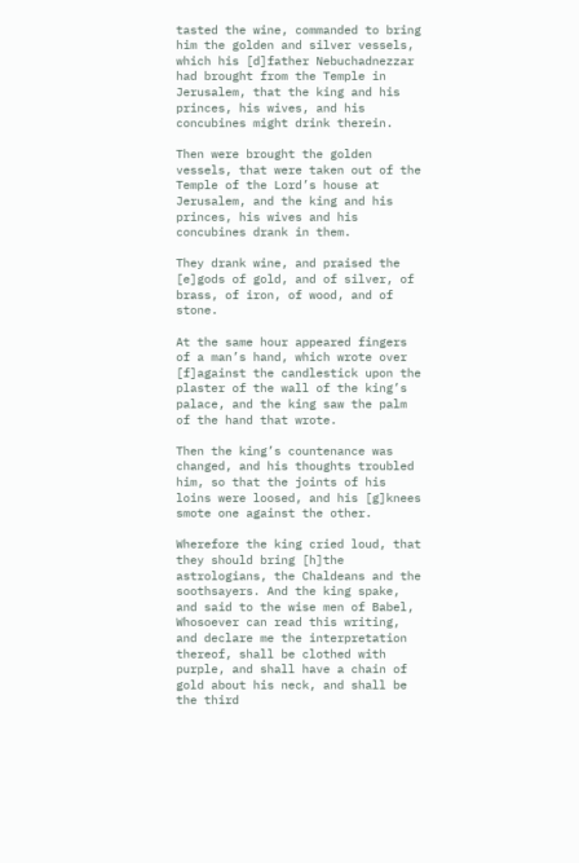tasted the wine, commanded to bring him the golden and silver vessels, which his [d]father Nebuchadnezzar had brought from the Temple in Jerusalem, that the king and his princes, his wives, and his concubines might drink therein.

Then were brought the golden vessels, that were taken out of the Temple of the Lord’s house at Jerusalem, and the king and his princes, his wives and his concubines drank in them.

They drank wine, and praised the [e]gods of gold, and of silver, of brass, of iron, of wood, and of stone.

At the same hour appeared fingers of a man’s hand, which wrote over [f]against the candlestick upon the plaster of the wall of the king’s palace, and the king saw the palm of the hand that wrote.

Then the king’s countenance was changed, and his thoughts troubled him, so that the joints of his loins were loosed, and his [g]knees smote one against the other.

Wherefore the king cried loud, that they should bring [h]the astrologians, the Chaldeans and the soothsayers. And the king spake, and said to the wise men of Babel, Whosoever can read this writing, and declare me the interpretation thereof, shall be clothed with purple, and shall have a chain of gold about his neck, and shall be the third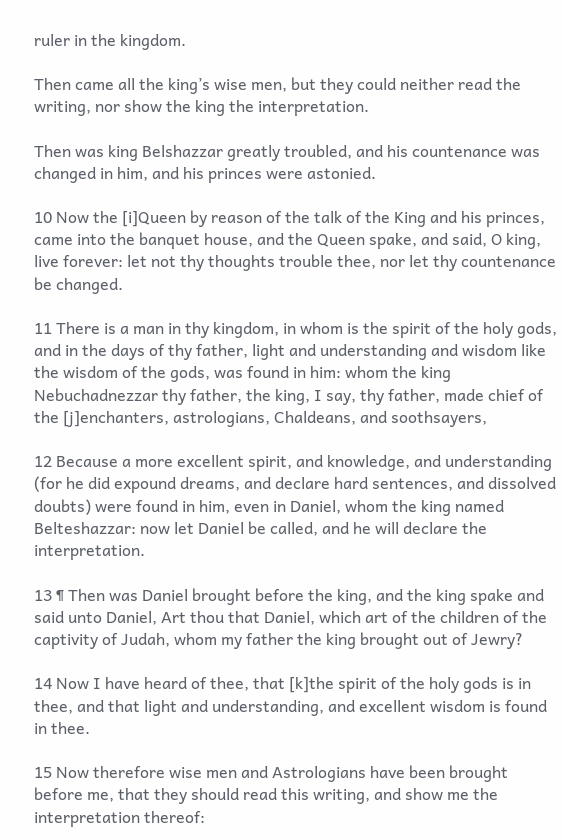ruler in the kingdom.

Then came all the king’s wise men, but they could neither read the writing, nor show the king the interpretation.

Then was king Belshazzar greatly troubled, and his countenance was changed in him, and his princes were astonied.

10 Now the [i]Queen by reason of the talk of the King and his princes, came into the banquet house, and the Queen spake, and said, O king, live forever: let not thy thoughts trouble thee, nor let thy countenance be changed.

11 There is a man in thy kingdom, in whom is the spirit of the holy gods, and in the days of thy father, light and understanding and wisdom like the wisdom of the gods, was found in him: whom the king Nebuchadnezzar thy father, the king, I say, thy father, made chief of the [j]enchanters, astrologians, Chaldeans, and soothsayers,

12 Because a more excellent spirit, and knowledge, and understanding (for he did expound dreams, and declare hard sentences, and dissolved doubts) were found in him, even in Daniel, whom the king named Belteshazzar: now let Daniel be called, and he will declare the interpretation.

13 ¶ Then was Daniel brought before the king, and the king spake and said unto Daniel, Art thou that Daniel, which art of the children of the captivity of Judah, whom my father the king brought out of Jewry?

14 Now I have heard of thee, that [k]the spirit of the holy gods is in thee, and that light and understanding, and excellent wisdom is found in thee.

15 Now therefore wise men and Astrologians have been brought before me, that they should read this writing, and show me the interpretation thereof: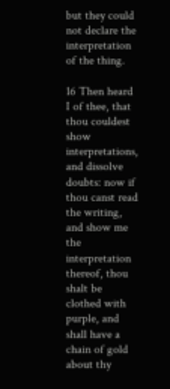but they could not declare the interpretation of the thing.

16 Then heard I of thee, that thou couldest show interpretations, and dissolve doubts: now if thou canst read the writing, and show me the interpretation thereof, thou shalt be clothed with purple, and shall have a chain of gold about thy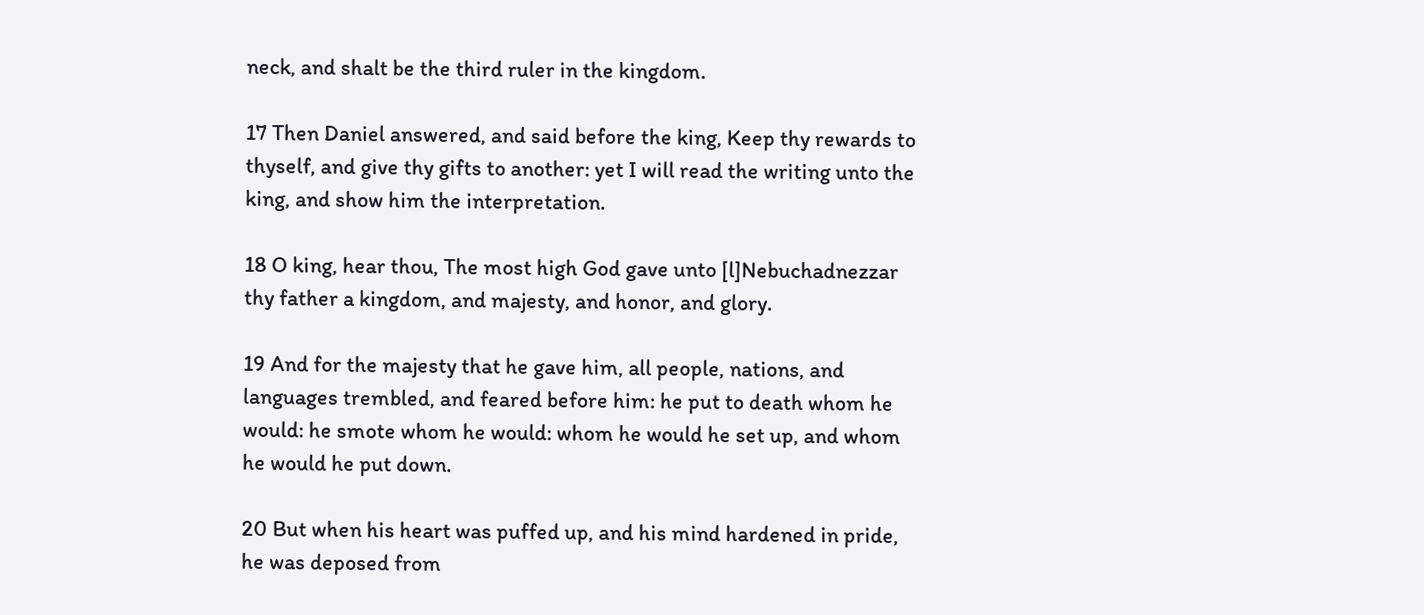neck, and shalt be the third ruler in the kingdom.

17 Then Daniel answered, and said before the king, Keep thy rewards to thyself, and give thy gifts to another: yet I will read the writing unto the king, and show him the interpretation.

18 O king, hear thou, The most high God gave unto [l]Nebuchadnezzar thy father a kingdom, and majesty, and honor, and glory.

19 And for the majesty that he gave him, all people, nations, and languages trembled, and feared before him: he put to death whom he would: he smote whom he would: whom he would he set up, and whom he would he put down.

20 But when his heart was puffed up, and his mind hardened in pride, he was deposed from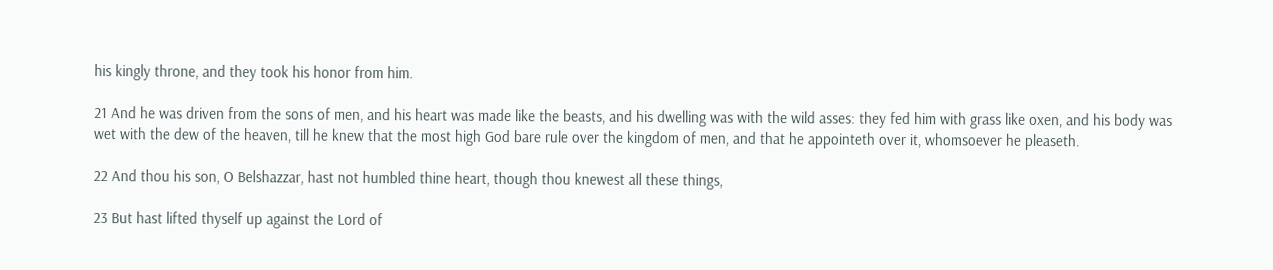his kingly throne, and they took his honor from him.

21 And he was driven from the sons of men, and his heart was made like the beasts, and his dwelling was with the wild asses: they fed him with grass like oxen, and his body was wet with the dew of the heaven, till he knew that the most high God bare rule over the kingdom of men, and that he appointeth over it, whomsoever he pleaseth.

22 And thou his son, O Belshazzar, hast not humbled thine heart, though thou knewest all these things,

23 But hast lifted thyself up against the Lord of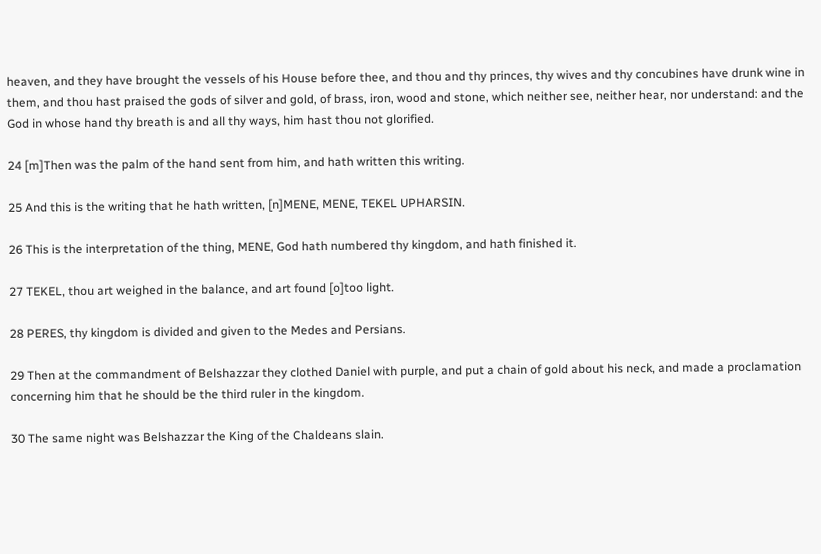heaven, and they have brought the vessels of his House before thee, and thou and thy princes, thy wives and thy concubines have drunk wine in them, and thou hast praised the gods of silver and gold, of brass, iron, wood and stone, which neither see, neither hear, nor understand: and the God in whose hand thy breath is and all thy ways, him hast thou not glorified.

24 [m]Then was the palm of the hand sent from him, and hath written this writing.

25 And this is the writing that he hath written, [n]MENE, MENE, TEKEL UPHARSIN.

26 This is the interpretation of the thing, MENE, God hath numbered thy kingdom, and hath finished it.

27 TEKEL, thou art weighed in the balance, and art found [o]too light.

28 PERES, thy kingdom is divided and given to the Medes and Persians.

29 Then at the commandment of Belshazzar they clothed Daniel with purple, and put a chain of gold about his neck, and made a proclamation concerning him that he should be the third ruler in the kingdom.

30 The same night was Belshazzar the King of the Chaldeans slain.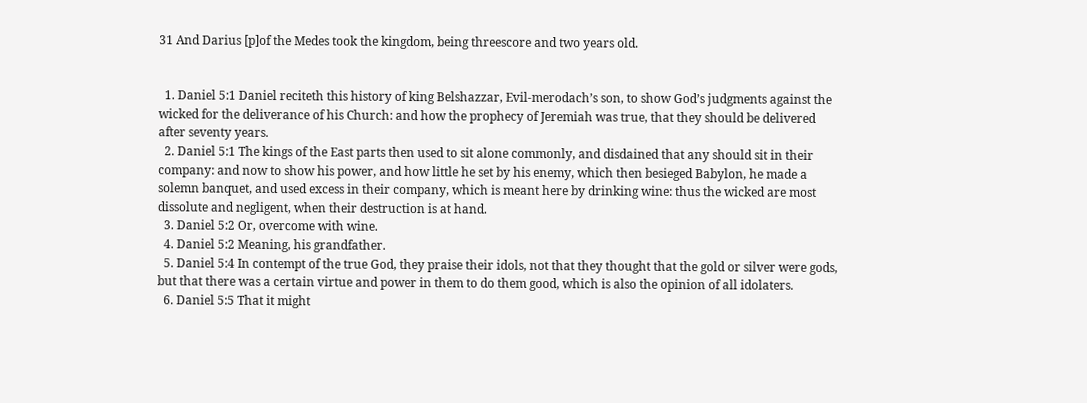31 And Darius [p]of the Medes took the kingdom, being threescore and two years old.


  1. Daniel 5:1 Daniel reciteth this history of king Belshazzar, Evil-merodach’s son, to show God’s judgments against the wicked for the deliverance of his Church: and how the prophecy of Jeremiah was true, that they should be delivered after seventy years.
  2. Daniel 5:1 The kings of the East parts then used to sit alone commonly, and disdained that any should sit in their company: and now to show his power, and how little he set by his enemy, which then besieged Babylon, he made a solemn banquet, and used excess in their company, which is meant here by drinking wine: thus the wicked are most dissolute and negligent, when their destruction is at hand.
  3. Daniel 5:2 Or, overcome with wine.
  4. Daniel 5:2 Meaning, his grandfather.
  5. Daniel 5:4 In contempt of the true God, they praise their idols, not that they thought that the gold or silver were gods, but that there was a certain virtue and power in them to do them good, which is also the opinion of all idolaters.
  6. Daniel 5:5 That it might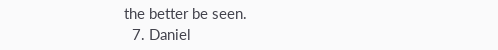the better be seen.
  7. Daniel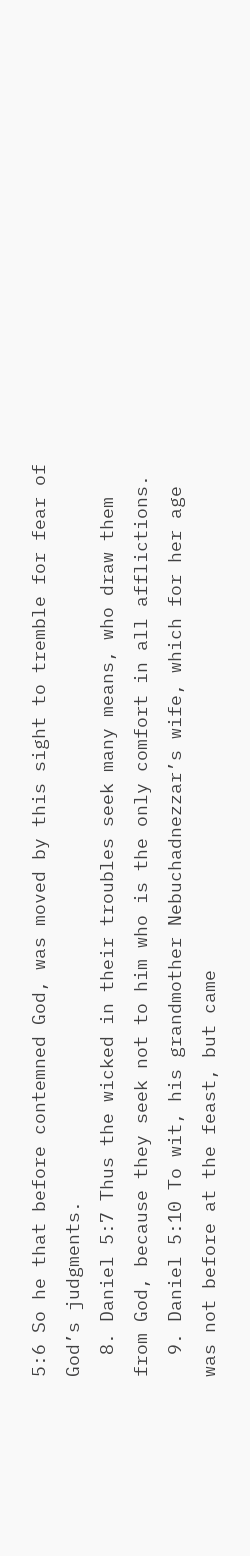5:6 So he that before contemned God, was moved by this sight to tremble for fear of God’s judgments.
  8. Daniel 5:7 Thus the wicked in their troubles seek many means, who draw them from God, because they seek not to him who is the only comfort in all afflictions.
  9. Daniel 5:10 To wit, his grandmother Nebuchadnezzar’s wife, which for her age was not before at the feast, but came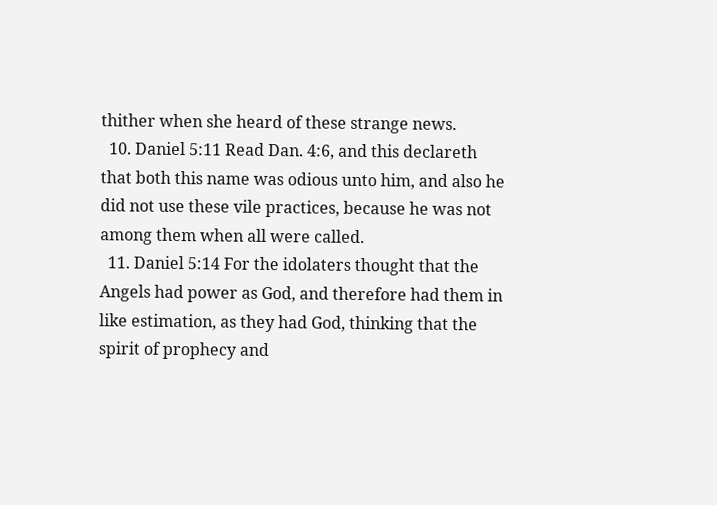thither when she heard of these strange news.
  10. Daniel 5:11 Read Dan. 4:6, and this declareth that both this name was odious unto him, and also he did not use these vile practices, because he was not among them when all were called.
  11. Daniel 5:14 For the idolaters thought that the Angels had power as God, and therefore had them in like estimation, as they had God, thinking that the spirit of prophecy and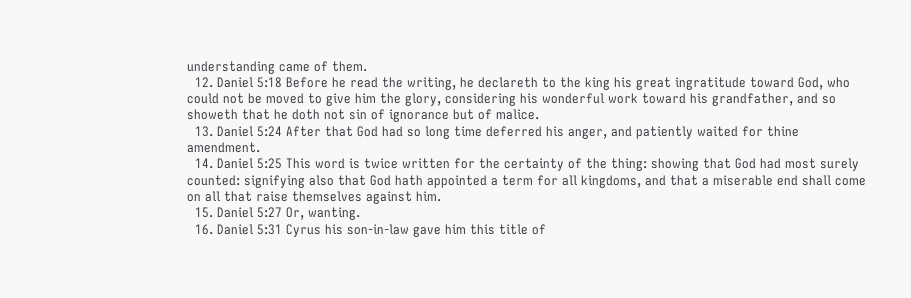understanding came of them.
  12. Daniel 5:18 Before he read the writing, he declareth to the king his great ingratitude toward God, who could not be moved to give him the glory, considering his wonderful work toward his grandfather, and so showeth that he doth not sin of ignorance but of malice.
  13. Daniel 5:24 After that God had so long time deferred his anger, and patiently waited for thine amendment.
  14. Daniel 5:25 This word is twice written for the certainty of the thing: showing that God had most surely counted: signifying also that God hath appointed a term for all kingdoms, and that a miserable end shall come on all that raise themselves against him.
  15. Daniel 5:27 Or, wanting.
  16. Daniel 5:31 Cyrus his son-in-law gave him this title of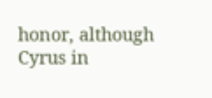honor, although Cyrus in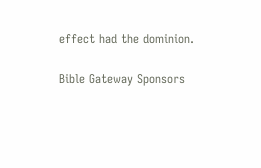effect had the dominion.

Bible Gateway Sponsors